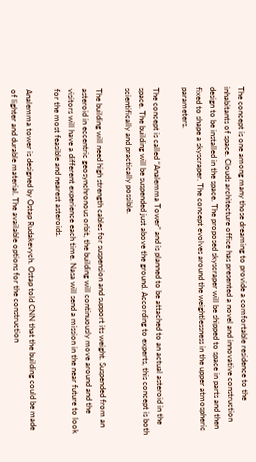The concept is one among many those dreaming to provide a comfortable residence to the inhabitants of space. Clouds architecture office has presented a novel and innovative construction design to be installed in the space. The proposed skyscraper will be shipped to space in parts and then fixed to shape a skyscraper. The concept evolves around the weightlessness in the upper atmospheric parameters.

The concept is called “Analemma Tower” and is planned to be attached to an actual asteroid in the space. The building will be suspended just above the ground. According to experts, this concept is both scientifically and practically possible.

The building will need high strength cables for suspension and support its weight. Suspended from an asteroid in eccentric geosynchronous orbit, the building will continuously move around and the visitors will have a different experience each time. Nasa will send a mission in the near future to look for the most feasible and nearest asteroids.

Analemma tower is designed by Ostap Rudakevych. Ostap told CNN that the building could be made of lighter and durable material. The available options for the construction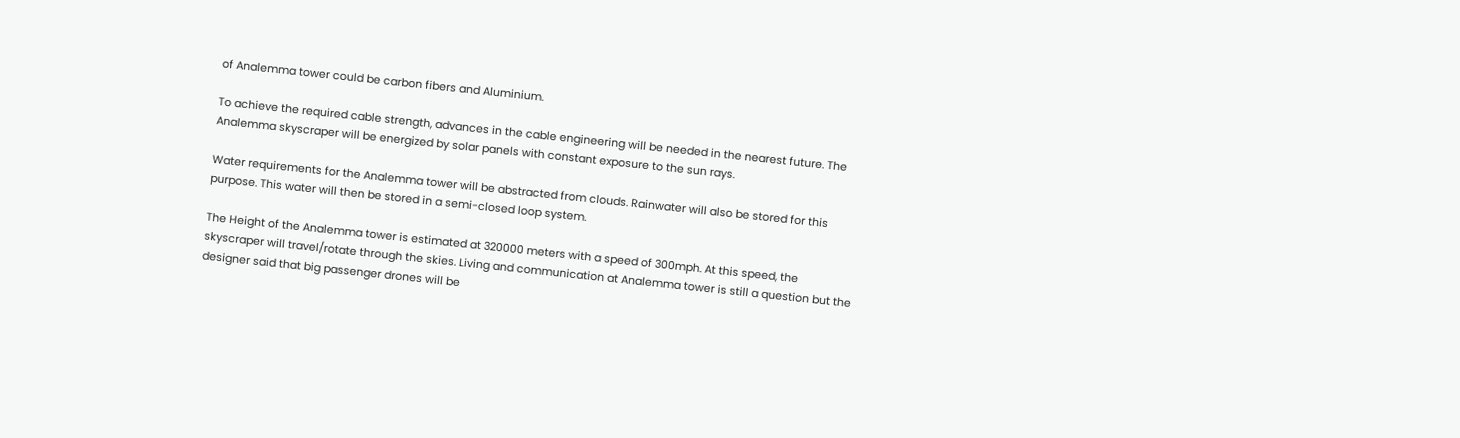of Analemma tower could be carbon fibers and Aluminium.

To achieve the required cable strength, advances in the cable engineering will be needed in the nearest future. The Analemma skyscraper will be energized by solar panels with constant exposure to the sun rays.

Water requirements for the Analemma tower will be abstracted from clouds. Rainwater will also be stored for this purpose. This water will then be stored in a semi-closed loop system.

The Height of the Analemma tower is estimated at 320000 meters with a speed of 300mph. At this speed, the skyscraper will travel/rotate through the skies. Living and communication at Analemma tower is still a question but the designer said that big passenger drones will be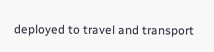deployed to travel and transport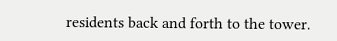residents back and forth to the tower.